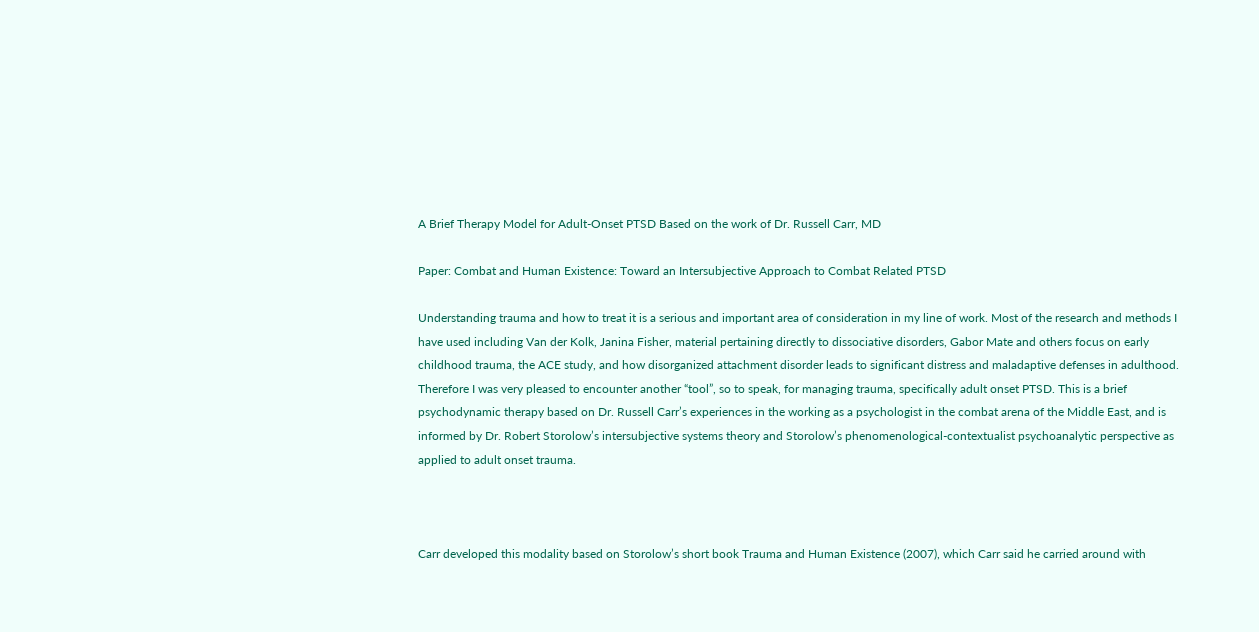A Brief Therapy Model for Adult-Onset PTSD Based on the work of Dr. Russell Carr, MD

Paper: Combat and Human Existence: Toward an Intersubjective Approach to Combat Related PTSD

Understanding trauma and how to treat it is a serious and important area of consideration in my line of work. Most of the research and methods I have used including Van der Kolk, Janina Fisher, material pertaining directly to dissociative disorders, Gabor Mate and others focus on early childhood trauma, the ACE study, and how disorganized attachment disorder leads to significant distress and maladaptive defenses in adulthood. Therefore I was very pleased to encounter another “tool”, so to speak, for managing trauma, specifically adult onset PTSD. This is a brief psychodynamic therapy based on Dr. Russell Carr’s experiences in the working as a psychologist in the combat arena of the Middle East, and is informed by Dr. Robert Storolow’s intersubjective systems theory and Storolow’s phenomenological-contextualist psychoanalytic perspective as applied to adult onset trauma.



Carr developed this modality based on Storolow’s short book Trauma and Human Existence (2007), which Carr said he carried around with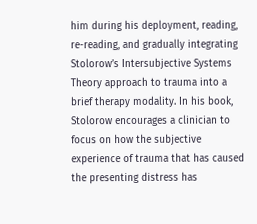him during his deployment, reading, re-reading, and gradually integrating Stolorow’s Intersubjective Systems Theory approach to trauma into a brief therapy modality. In his book, Stolorow encourages a clinician to focus on how the subjective experience of trauma that has caused the presenting distress has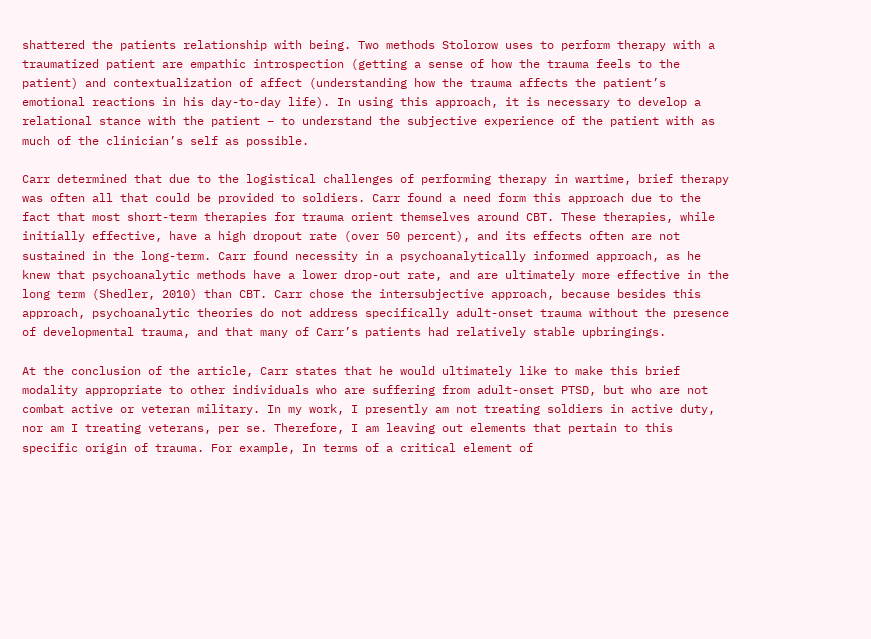shattered the patients relationship with being. Two methods Stolorow uses to perform therapy with a traumatized patient are empathic introspection (getting a sense of how the trauma feels to the patient) and contextualization of affect (understanding how the trauma affects the patient’s emotional reactions in his day-to-day life). In using this approach, it is necessary to develop a relational stance with the patient – to understand the subjective experience of the patient with as much of the clinician’s self as possible.

Carr determined that due to the logistical challenges of performing therapy in wartime, brief therapy was often all that could be provided to soldiers. Carr found a need form this approach due to the fact that most short-term therapies for trauma orient themselves around CBT. These therapies, while initially effective, have a high dropout rate (over 50 percent), and its effects often are not sustained in the long-term. Carr found necessity in a psychoanalytically informed approach, as he knew that psychoanalytic methods have a lower drop-out rate, and are ultimately more effective in the long term (Shedler, 2010) than CBT. Carr chose the intersubjective approach, because besides this approach, psychoanalytic theories do not address specifically adult-onset trauma without the presence of developmental trauma, and that many of Carr’s patients had relatively stable upbringings.

At the conclusion of the article, Carr states that he would ultimately like to make this brief modality appropriate to other individuals who are suffering from adult-onset PTSD, but who are not combat active or veteran military. In my work, I presently am not treating soldiers in active duty, nor am I treating veterans, per se. Therefore, I am leaving out elements that pertain to this specific origin of trauma. For example, In terms of a critical element of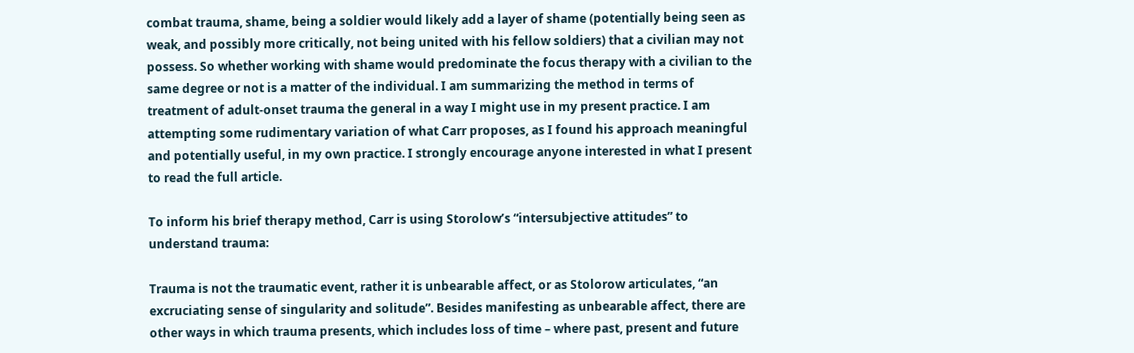combat trauma, shame, being a soldier would likely add a layer of shame (potentially being seen as weak, and possibly more critically, not being united with his fellow soldiers) that a civilian may not possess. So whether working with shame would predominate the focus therapy with a civilian to the same degree or not is a matter of the individual. I am summarizing the method in terms of treatment of adult-onset trauma the general in a way I might use in my present practice. I am attempting some rudimentary variation of what Carr proposes, as I found his approach meaningful and potentially useful, in my own practice. I strongly encourage anyone interested in what I present to read the full article.

To inform his brief therapy method, Carr is using Storolow’s “intersubjective attitudes” to understand trauma:

Trauma is not the traumatic event, rather it is unbearable affect, or as Stolorow articulates, “an excruciating sense of singularity and solitude”. Besides manifesting as unbearable affect, there are other ways in which trauma presents, which includes loss of time – where past, present and future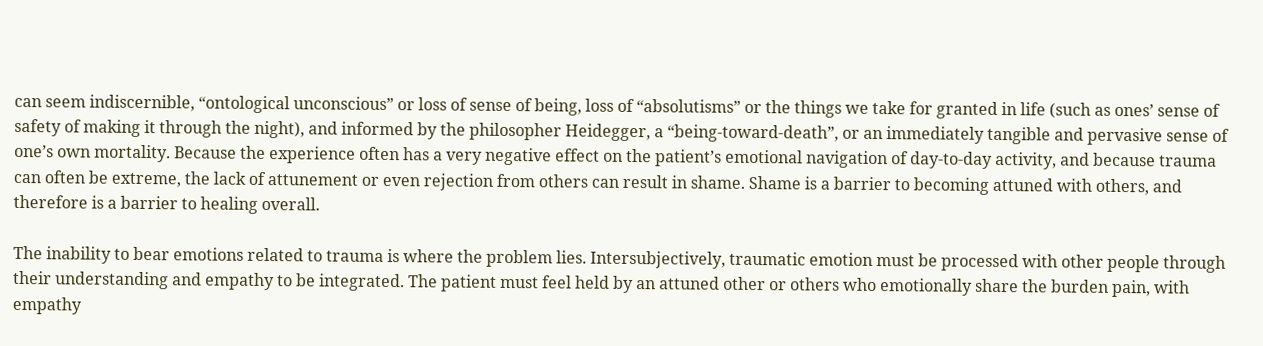can seem indiscernible, “ontological unconscious” or loss of sense of being, loss of “absolutisms” or the things we take for granted in life (such as ones’ sense of safety of making it through the night), and informed by the philosopher Heidegger, a “being-toward-death”, or an immediately tangible and pervasive sense of one’s own mortality. Because the experience often has a very negative effect on the patient’s emotional navigation of day-to-day activity, and because trauma can often be extreme, the lack of attunement or even rejection from others can result in shame. Shame is a barrier to becoming attuned with others, and therefore is a barrier to healing overall.

The inability to bear emotions related to trauma is where the problem lies. Intersubjectively, traumatic emotion must be processed with other people through their understanding and empathy to be integrated. The patient must feel held by an attuned other or others who emotionally share the burden pain, with empathy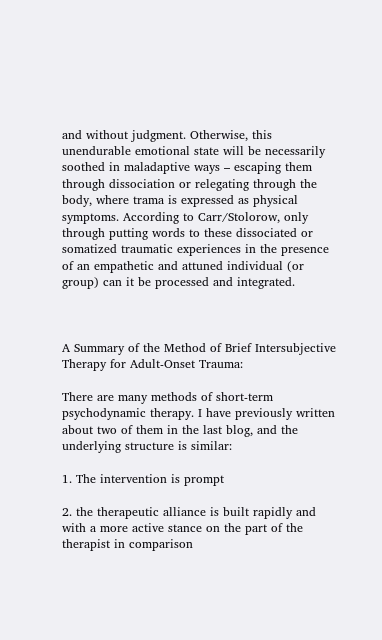and without judgment. Otherwise, this unendurable emotional state will be necessarily soothed in maladaptive ways – escaping them through dissociation or relegating through the body, where trama is expressed as physical symptoms. According to Carr/Stolorow, only through putting words to these dissociated or somatized traumatic experiences in the presence of an empathetic and attuned individual (or group) can it be processed and integrated.



A Summary of the Method of Brief Intersubjective Therapy for Adult-Onset Trauma:

There are many methods of short-term psychodynamic therapy. I have previously written about two of them in the last blog, and the underlying structure is similar:

1. The intervention is prompt

2. the therapeutic alliance is built rapidly and with a more active stance on the part of the therapist in comparison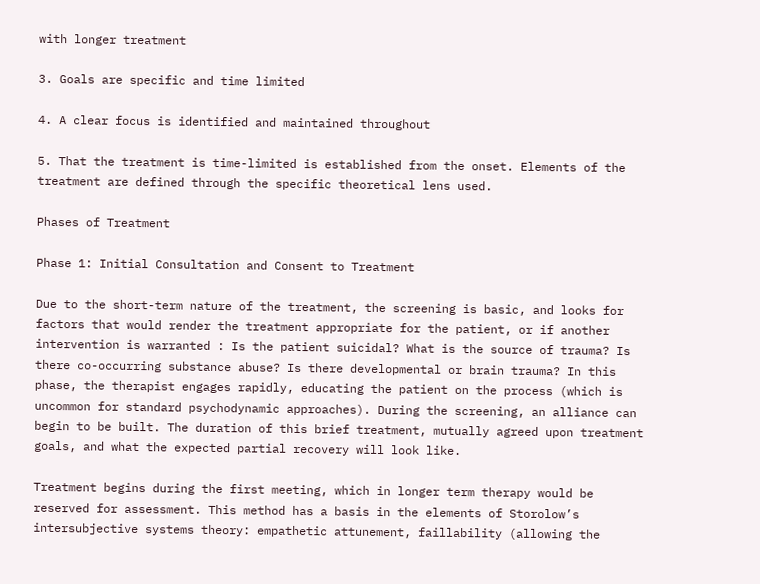with longer treatment

3. Goals are specific and time limited

4. A clear focus is identified and maintained throughout

5. That the treatment is time-limited is established from the onset. Elements of the treatment are defined through the specific theoretical lens used.

Phases of Treatment

Phase 1: Initial Consultation and Consent to Treatment

Due to the short-term nature of the treatment, the screening is basic, and looks for factors that would render the treatment appropriate for the patient, or if another intervention is warranted : Is the patient suicidal? What is the source of trauma? Is there co-occurring substance abuse? Is there developmental or brain trauma? In this phase, the therapist engages rapidly, educating the patient on the process (which is uncommon for standard psychodynamic approaches). During the screening, an alliance can begin to be built. The duration of this brief treatment, mutually agreed upon treatment goals, and what the expected partial recovery will look like.

Treatment begins during the first meeting, which in longer term therapy would be reserved for assessment. This method has a basis in the elements of Storolow’s intersubjective systems theory: empathetic attunement, faillability (allowing the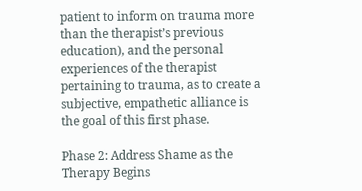patient to inform on trauma more than the therapist’s previous education), and the personal experiences of the therapist pertaining to trauma, as to create a subjective, empathetic alliance is the goal of this first phase.

Phase 2: Address Shame as the Therapy Begins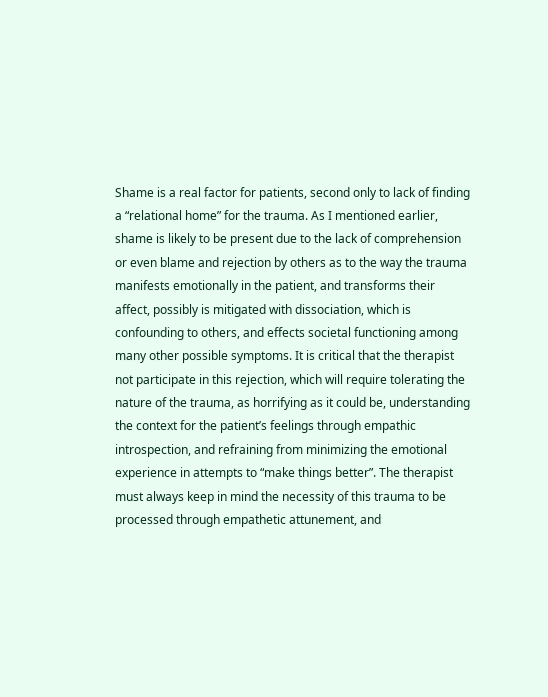Shame is a real factor for patients, second only to lack of finding a “relational home” for the trauma. As I mentioned earlier, shame is likely to be present due to the lack of comprehension or even blame and rejection by others as to the way the trauma manifests emotionally in the patient, and transforms their affect, possibly is mitigated with dissociation, which is confounding to others, and effects societal functioning among many other possible symptoms. It is critical that the therapist not participate in this rejection, which will require tolerating the nature of the trauma, as horrifying as it could be, understanding the context for the patient’s feelings through empathic introspection, and refraining from minimizing the emotional experience in attempts to “make things better”. The therapist must always keep in mind the necessity of this trauma to be processed through empathetic attunement, and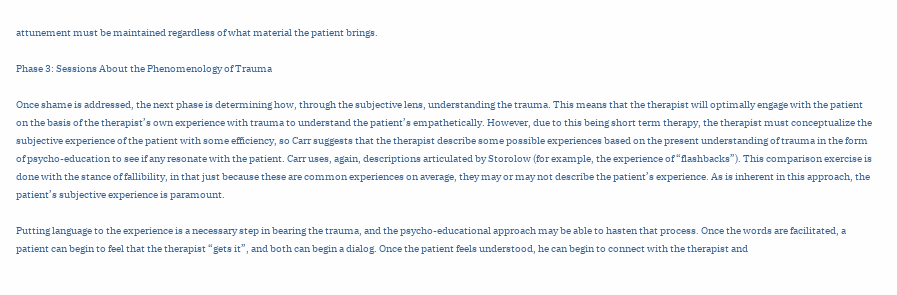attunement must be maintained regardless of what material the patient brings.

Phase 3: Sessions About the Phenomenology of Trauma

Once shame is addressed, the next phase is determining how, through the subjective lens, understanding the trauma. This means that the therapist will optimally engage with the patient on the basis of the therapist’s own experience with trauma to understand the patient’s empathetically. However, due to this being short term therapy, the therapist must conceptualize the subjective experience of the patient with some efficiency, so Carr suggests that the therapist describe some possible experiences based on the present understanding of trauma in the form of psycho-education to see if any resonate with the patient. Carr uses, again, descriptions articulated by Storolow (for example, the experience of “flashbacks”). This comparison exercise is done with the stance of fallibility, in that just because these are common experiences on average, they may or may not describe the patient’s experience. As is inherent in this approach, the patient’s subjective experience is paramount.

Putting language to the experience is a necessary step in bearing the trauma, and the psycho-educational approach may be able to hasten that process. Once the words are facilitated, a patient can begin to feel that the therapist “gets it”, and both can begin a dialog. Once the patient feels understood, he can begin to connect with the therapist and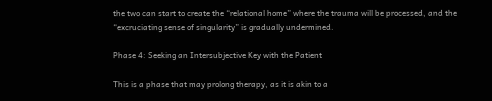the two can start to create the “relational home” where the trauma will be processed, and the “excruciating sense of singularity” is gradually undermined.

Phase 4: Seeking an Intersubjective Key with the Patient

This is a phase that may prolong therapy, as it is akin to a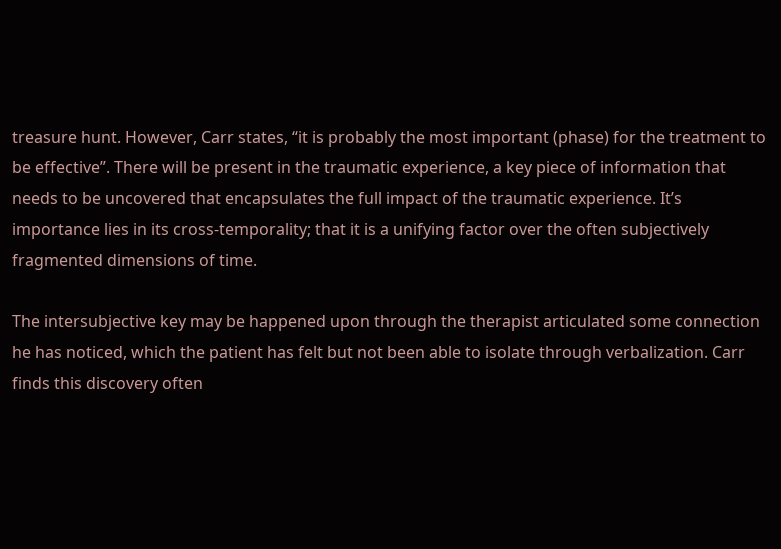treasure hunt. However, Carr states, “it is probably the most important (phase) for the treatment to be effective”. There will be present in the traumatic experience, a key piece of information that needs to be uncovered that encapsulates the full impact of the traumatic experience. It’s importance lies in its cross-temporality; that it is a unifying factor over the often subjectively fragmented dimensions of time.

The intersubjective key may be happened upon through the therapist articulated some connection he has noticed, which the patient has felt but not been able to isolate through verbalization. Carr finds this discovery often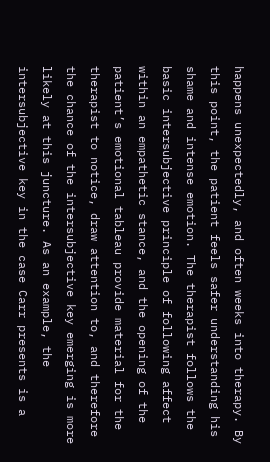happens unexpectedly, and often weeks into therapy. By this point, the patient feels safer understanding his shame and intense emotion. The therapist follows the basic intersubjective principle of following affect within an empathetic stance, and the opening of the patient’s emotional tableau provide material for the therapist to notice, draw attention to, and therefore the chance of the intersubjective key emerging is more likely at this juncture. As an example, the intersubjective key in the case Carr presents is a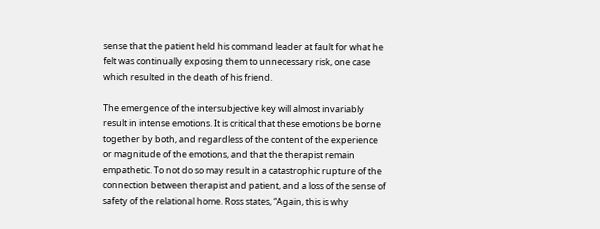sense that the patient held his command leader at fault for what he felt was continually exposing them to unnecessary risk, one case which resulted in the death of his friend.

The emergence of the intersubjective key will almost invariably result in intense emotions. It is critical that these emotions be borne together by both, and regardless of the content of the experience or magnitude of the emotions, and that the therapist remain empathetic. To not do so may result in a catastrophic rupture of the connection between therapist and patient, and a loss of the sense of safety of the relational home. Ross states, “Again, this is why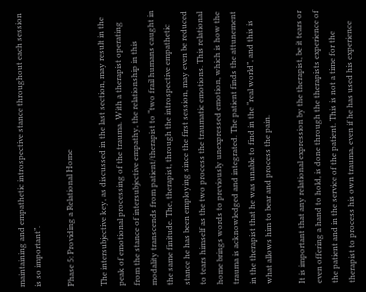maintaining and empathetic introspective stance throughout each session is so important”.

Phase 5: Providing a Relational Home

The intersubjective key, as discussed in the last section, may result in the peak of emotional processing of the trauma. With a therapist operating from the stance of intersubjective empathy, the relationship in this modality transcends from patient/therapist to “two frail humans caught in the same finitude. The, therapist, through the introspective empathetic stance he has been employing since the first session, may even be reduced to tears himself as the two process the traumatic emotions. This relational home brings words to previously unexpressed emotion, which is how the trauma is acknowledged and integrated. The patient finds the attunement in the therapist that he was unable to find in the “real world”, and this is what allows him to bear and process the pain.

It is important that any relational expression by the therapist, be it tears or even offering a hand to hold, is done through the therapists experience of the patient and in the service of the patient. This is not a time for the therapist to process his own trauma, even if he has used his experience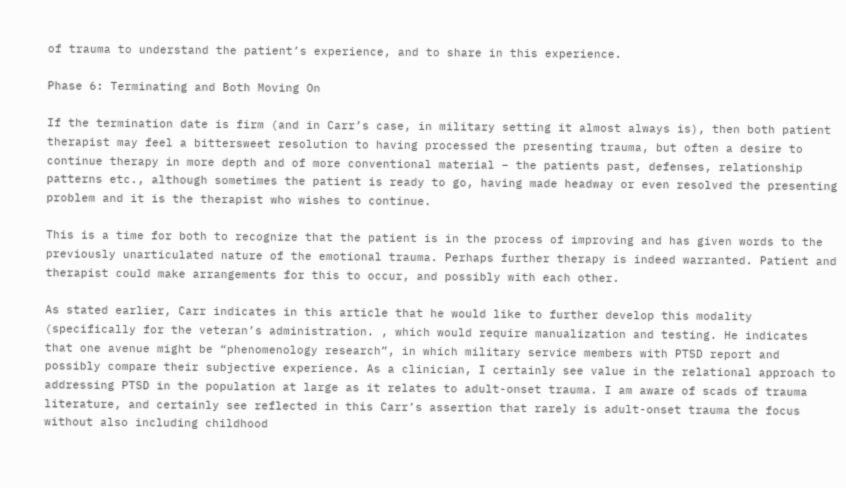of trauma to understand the patient’s experience, and to share in this experience.

Phase 6: Terminating and Both Moving On

If the termination date is firm (and in Carr’s case, in military setting it almost always is), then both patient therapist may feel a bittersweet resolution to having processed the presenting trauma, but often a desire to continue therapy in more depth and of more conventional material – the patients past, defenses, relationship patterns etc., although sometimes the patient is ready to go, having made headway or even resolved the presenting problem and it is the therapist who wishes to continue.

This is a time for both to recognize that the patient is in the process of improving and has given words to the previously unarticulated nature of the emotional trauma. Perhaps further therapy is indeed warranted. Patient and therapist could make arrangements for this to occur, and possibly with each other.

As stated earlier, Carr indicates in this article that he would like to further develop this modality (specifically for the veteran’s administration. , which would require manualization and testing. He indicates that one avenue might be “phenomenology research”, in which military service members with PTSD report and possibly compare their subjective experience. As a clinician, I certainly see value in the relational approach to addressing PTSD in the population at large as it relates to adult-onset trauma. I am aware of scads of trauma literature, and certainly see reflected in this Carr’s assertion that rarely is adult-onset trauma the focus without also including childhood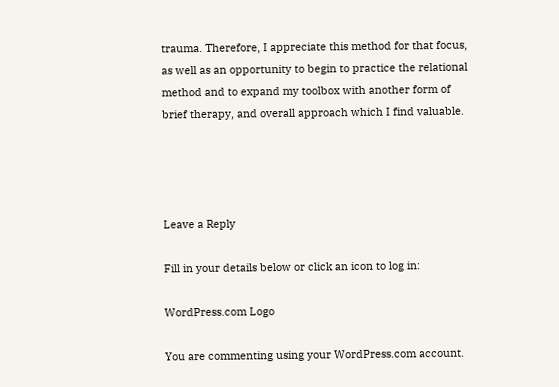trauma. Therefore, I appreciate this method for that focus, as well as an opportunity to begin to practice the relational method and to expand my toolbox with another form of brief therapy, and overall approach which I find valuable.




Leave a Reply

Fill in your details below or click an icon to log in:

WordPress.com Logo

You are commenting using your WordPress.com account.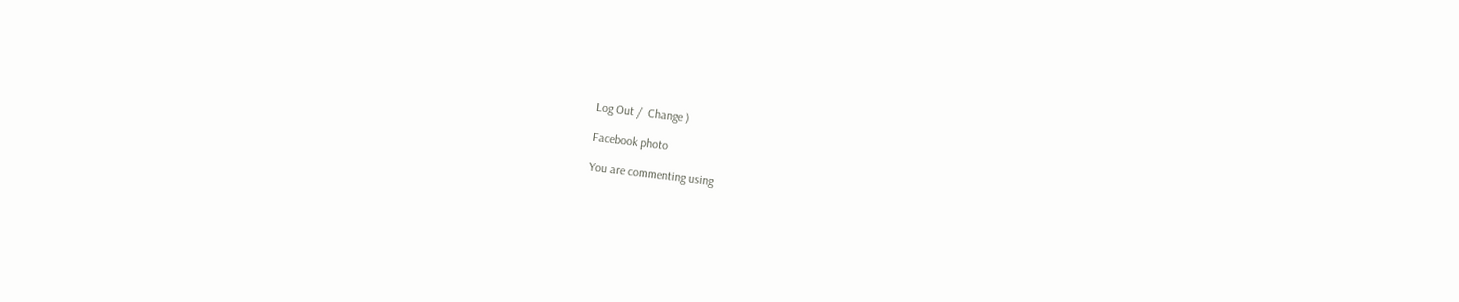Log Out /  Change )

Facebook photo

You are commenting using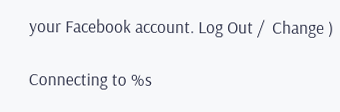your Facebook account. Log Out /  Change )

Connecting to %s